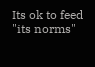Its ok to feed "its norms"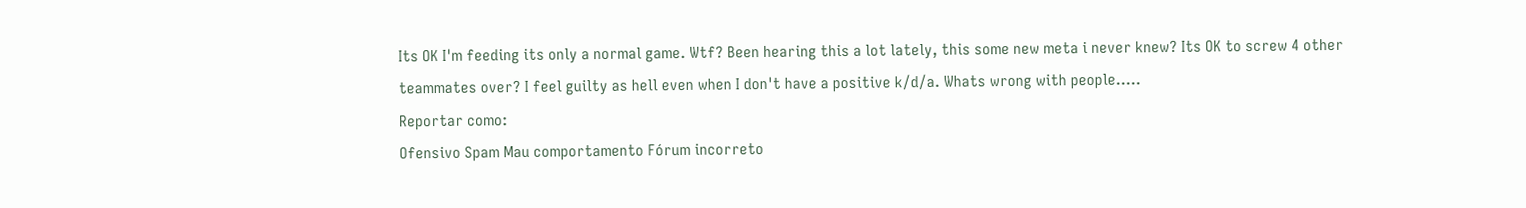Its OK I'm feeding its only a normal game. Wtf? Been hearing this a lot lately, this some new meta i never knew? Its OK to screw 4 other teammates over? I feel guilty as hell even when I don't have a positive k/d/a. Whats wrong with people.....
Reportar como:
Ofensivo Spam Mau comportamento Fórum incorreto